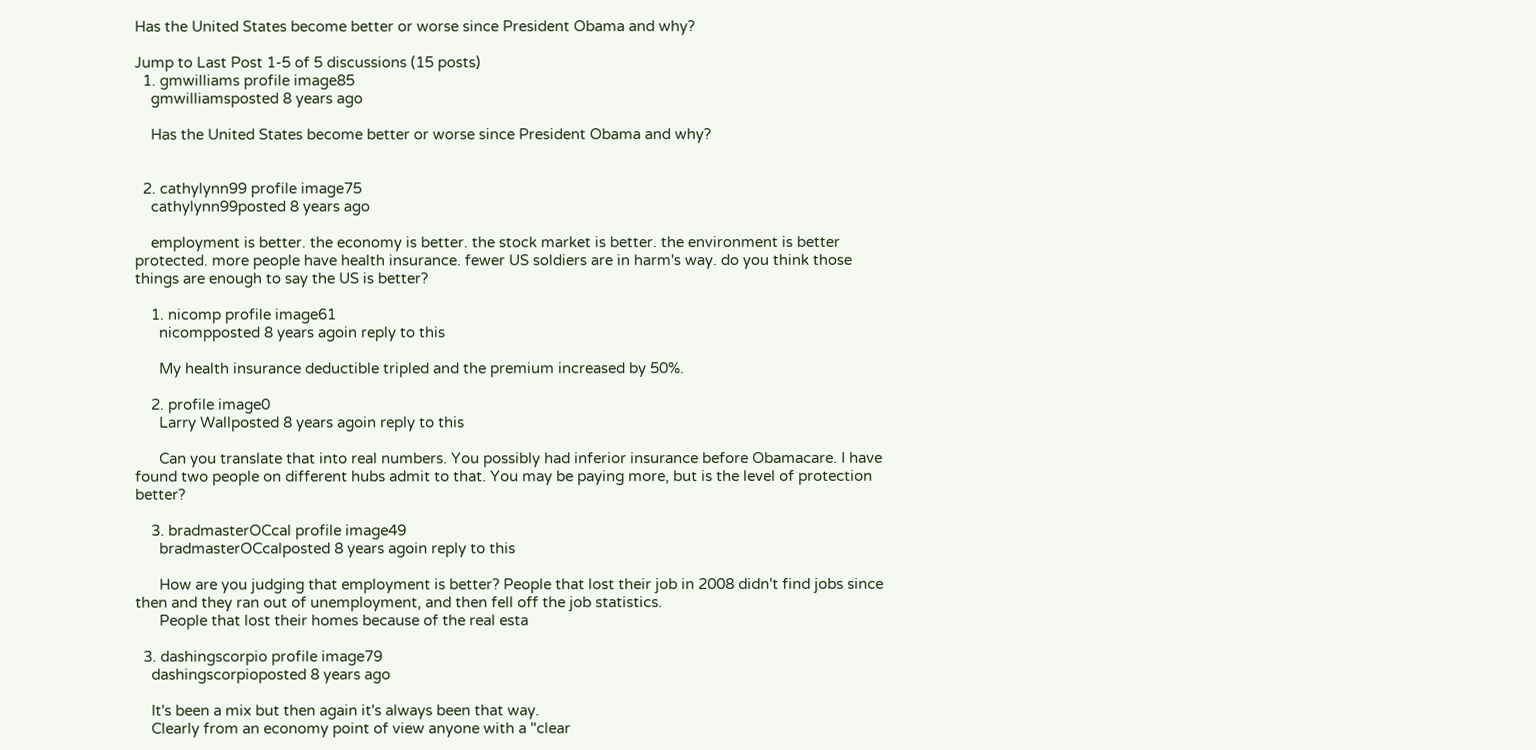Has the United States become better or worse since President Obama and why?

Jump to Last Post 1-5 of 5 discussions (15 posts)
  1. gmwilliams profile image85
    gmwilliamsposted 8 years ago

    Has the United States become better or worse since President Obama and why?


  2. cathylynn99 profile image75
    cathylynn99posted 8 years ago

    employment is better. the economy is better. the stock market is better. the environment is better protected. more people have health insurance. fewer US soldiers are in harm's way. do you think those things are enough to say the US is better?

    1. nicomp profile image61
      nicompposted 8 years agoin reply to this

      My health insurance deductible tripled and the premium increased by 50%.

    2. profile image0
      Larry Wallposted 8 years agoin reply to this

      Can you translate that into real numbers. You possibly had inferior insurance before Obamacare. I have found two people on different hubs admit to that. You may be paying more, but is the level of protection better?

    3. bradmasterOCcal profile image49
      bradmasterOCcalposted 8 years agoin reply to this

      How are you judging that employment is better? People that lost their job in 2008 didn't find jobs since then and they ran out of unemployment, and then fell off the job statistics.
      People that lost their homes because of the real esta

  3. dashingscorpio profile image79
    dashingscorpioposted 8 years ago

    It's been a mix but then again it's always been that way.
    Clearly from an economy point of view anyone with a "clear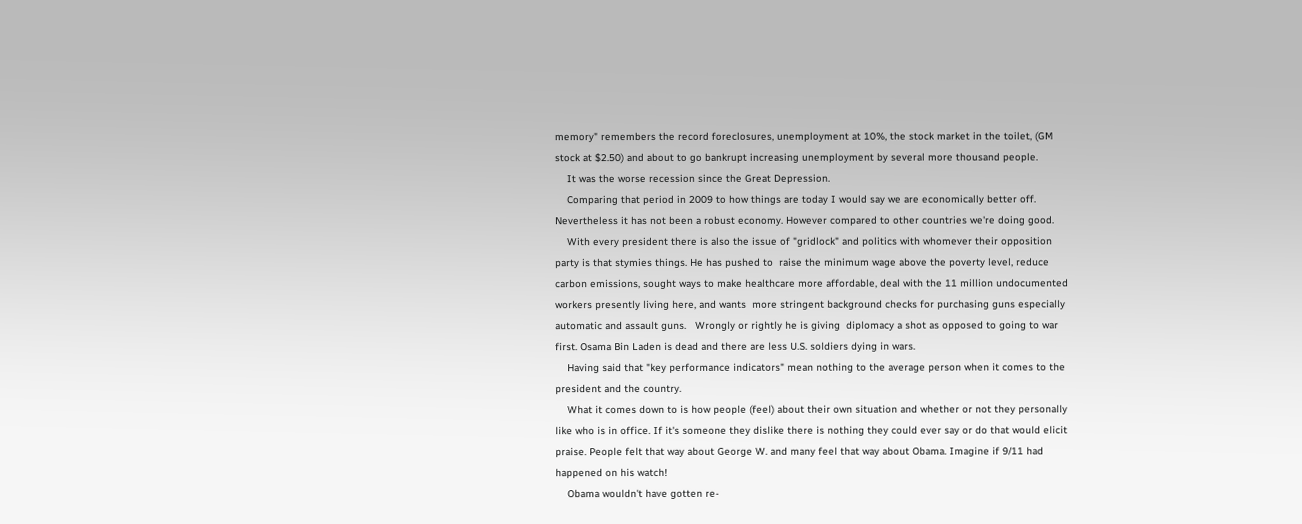memory" remembers the record foreclosures, unemployment at 10%, the stock market in the toilet, (GM stock at $2.50) and about to go bankrupt increasing unemployment by several more thousand people.
    It was the worse recession since the Great Depression.
    Comparing that period in 2009 to how things are today I would say we are economically better off. Nevertheless it has not been a robust economy. However compared to other countries we're doing good.
    With every president there is also the issue of "gridlock" and politics with whomever their opposition party is that stymies things. He has pushed to  raise the minimum wage above the poverty level, reduce carbon emissions, sought ways to make healthcare more affordable, deal with the 11 million undocumented workers presently living here, and wants  more stringent background checks for purchasing guns especially automatic and assault guns.   Wrongly or rightly he is giving  diplomacy a shot as opposed to going to war first. Osama Bin Laden is dead and there are less U.S. soldiers dying in wars.
    Having said that "key performance indicators" mean nothing to the average person when it comes to the president and the country.
    What it comes down to is how people (feel) about their own situation and whether or not they personally like who is in office. If it's someone they dislike there is nothing they could ever say or do that would elicit praise. People felt that way about George W. and many feel that way about Obama. Imagine if 9/11 had happened on his watch!
    Obama wouldn't have gotten re-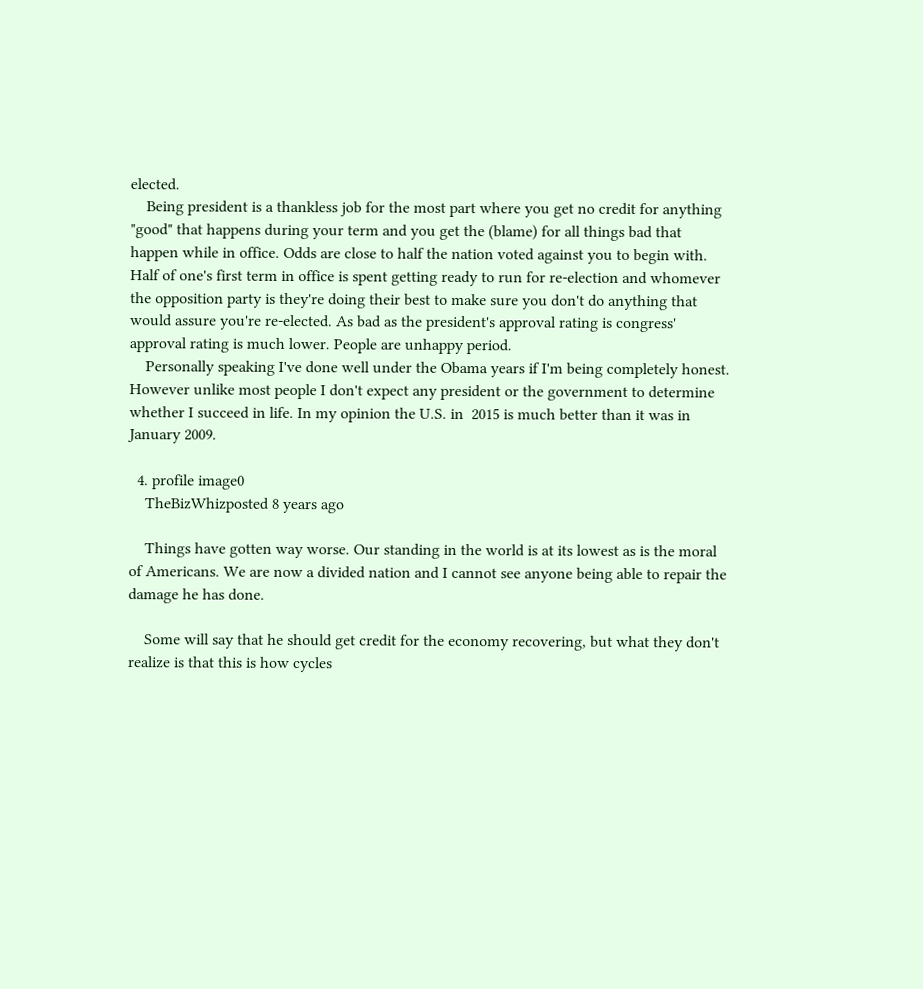elected.
    Being president is a thankless job for the most part where you get no credit for anything "good" that happens during your term and you get the (blame) for all things bad that happen while in office. Odds are close to half the nation voted against you to begin with. Half of one's first term in office is spent getting ready to run for re-election and whomever the opposition party is they're doing their best to make sure you don't do anything that would assure you're re-elected. As bad as the president's approval rating is congress' approval rating is much lower. People are unhappy period.
    Personally speaking I've done well under the Obama years if I'm being completely honest. However unlike most people I don't expect any president or the government to determine whether I succeed in life. In my opinion the U.S. in  2015 is much better than it was in January 2009.

  4. profile image0
    TheBizWhizposted 8 years ago

    Things have gotten way worse. Our standing in the world is at its lowest as is the moral of Americans. We are now a divided nation and I cannot see anyone being able to repair the damage he has done.

    Some will say that he should get credit for the economy recovering, but what they don't realize is that this is how cycles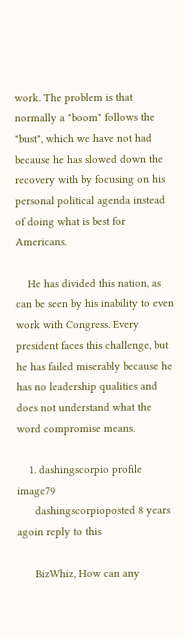work. The problem is that normally a "boom" follows the "bust", which we have not had because he has slowed down the recovery with by focusing on his personal political agenda instead of doing what is best for Americans.

    He has divided this nation, as can be seen by his inability to even work with Congress. Every president faces this challenge, but he has failed miserably because he has no leadership qualities and does not understand what the word compromise means.

    1. dashingscorpio profile image79
      dashingscorpioposted 8 years agoin reply to this

      BizWhiz, How can any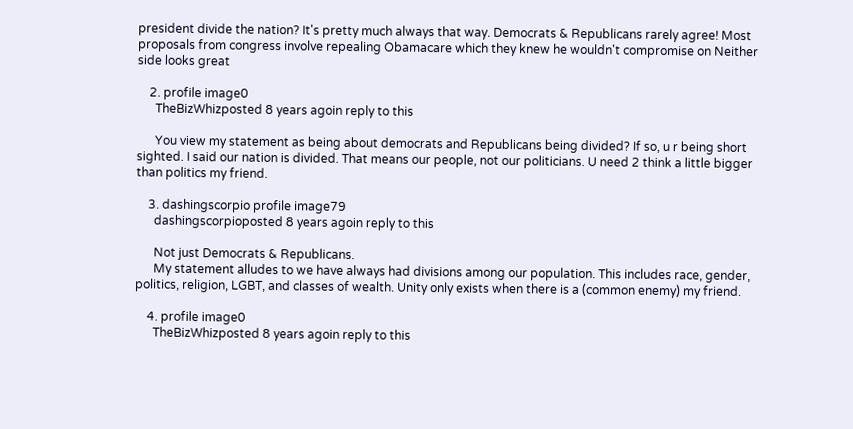president divide the nation? It's pretty much always that way. Democrats & Republicans rarely agree! Most proposals from congress involve repealing Obamacare which they knew he wouldn't compromise on Neither side looks great

    2. profile image0
      TheBizWhizposted 8 years agoin reply to this

      You view my statement as being about democrats and Republicans being divided? If so, u r being short sighted. I said our nation is divided. That means our people, not our politicians. U need 2 think a little bigger than politics my friend.

    3. dashingscorpio profile image79
      dashingscorpioposted 8 years agoin reply to this

      Not just Democrats & Republicans.
      My statement alludes to we have always had divisions among our population. This includes race, gender, politics, religion, LGBT, and classes of wealth. Unity only exists when there is a (common enemy) my friend.

    4. profile image0
      TheBizWhizposted 8 years agoin reply to this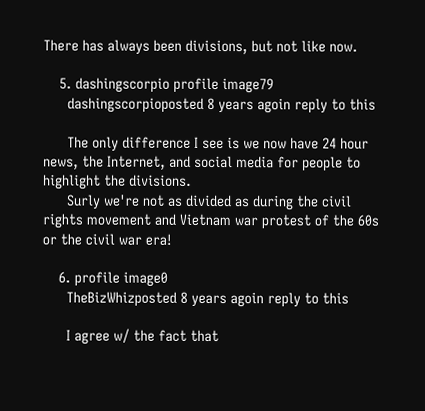There has always been divisions, but not like now.

    5. dashingscorpio profile image79
      dashingscorpioposted 8 years agoin reply to this

      The only difference I see is we now have 24 hour news, the Internet, and social media for people to highlight the divisions.
      Surly we're not as divided as during the civil rights movement and Vietnam war protest of the 60s or the civil war era!

    6. profile image0
      TheBizWhizposted 8 years agoin reply to this

      I agree w/ the fact that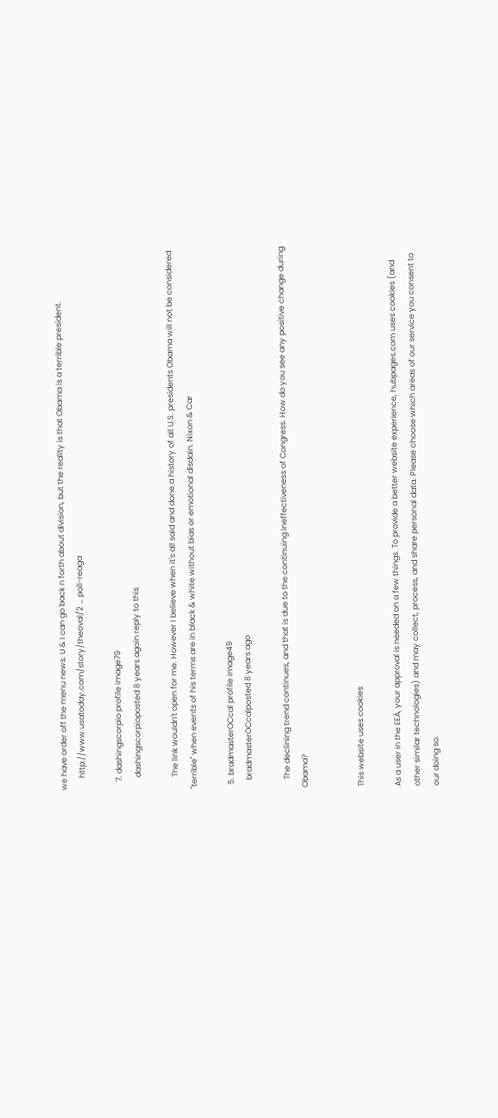we have order off the menu news. U & I can go back n forth about division, but the reality is that Obama is a terrible president.
      http://www.usatoday.com/story/theoval/2 … poll-reaga

    7. dashingscorpio profile image79
      dashingscorpioposted 8 years agoin reply to this

      The link wouldn't open for me. However I believe when it's all said and done a history of all U.S. presidents Obama will not be considered "terrible" when events of his terms are in black & white without bias or emotional disdain. Nixon & Car

  5. bradmasterOCcal profile image49
    bradmasterOCcalposted 8 years ago

    The declining trend continues, and that is due to the continuing ineffectiveness of Congress. How do you see any positive change during Obama?


This website uses cookies

As a user in the EEA, your approval is needed on a few things. To provide a better website experience, hubpages.com uses cookies (and other similar technologies) and may collect, process, and share personal data. Please choose which areas of our service you consent to our doing so.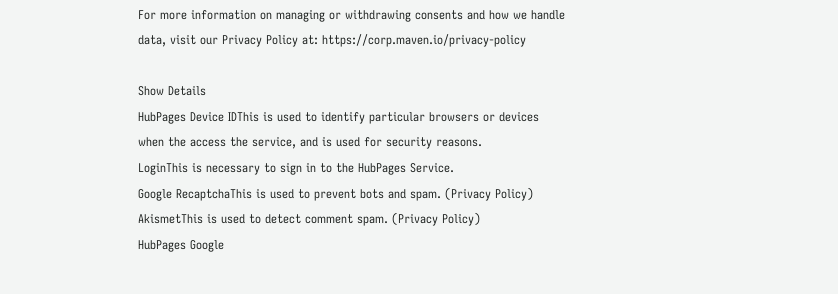For more information on managing or withdrawing consents and how we handle data, visit our Privacy Policy at: https://corp.maven.io/privacy-policy

Show Details
HubPages Device IDThis is used to identify particular browsers or devices when the access the service, and is used for security reasons.
LoginThis is necessary to sign in to the HubPages Service.
Google RecaptchaThis is used to prevent bots and spam. (Privacy Policy)
AkismetThis is used to detect comment spam. (Privacy Policy)
HubPages Google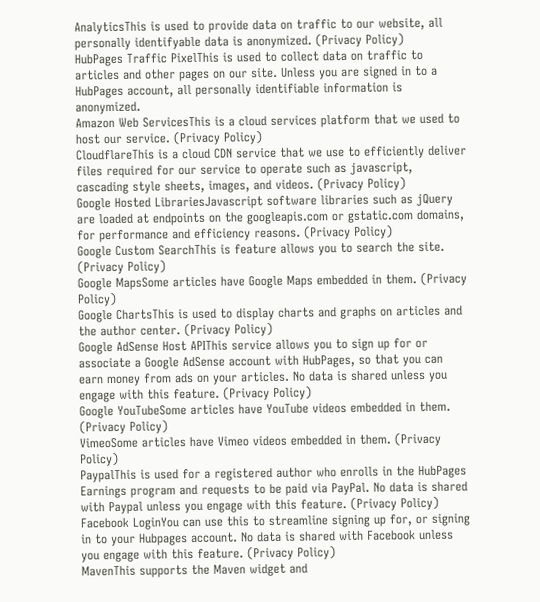AnalyticsThis is used to provide data on traffic to our website, all personally identifyable data is anonymized. (Privacy Policy)
HubPages Traffic PixelThis is used to collect data on traffic to articles and other pages on our site. Unless you are signed in to a HubPages account, all personally identifiable information is anonymized.
Amazon Web ServicesThis is a cloud services platform that we used to host our service. (Privacy Policy)
CloudflareThis is a cloud CDN service that we use to efficiently deliver files required for our service to operate such as javascript, cascading style sheets, images, and videos. (Privacy Policy)
Google Hosted LibrariesJavascript software libraries such as jQuery are loaded at endpoints on the googleapis.com or gstatic.com domains, for performance and efficiency reasons. (Privacy Policy)
Google Custom SearchThis is feature allows you to search the site. (Privacy Policy)
Google MapsSome articles have Google Maps embedded in them. (Privacy Policy)
Google ChartsThis is used to display charts and graphs on articles and the author center. (Privacy Policy)
Google AdSense Host APIThis service allows you to sign up for or associate a Google AdSense account with HubPages, so that you can earn money from ads on your articles. No data is shared unless you engage with this feature. (Privacy Policy)
Google YouTubeSome articles have YouTube videos embedded in them. (Privacy Policy)
VimeoSome articles have Vimeo videos embedded in them. (Privacy Policy)
PaypalThis is used for a registered author who enrolls in the HubPages Earnings program and requests to be paid via PayPal. No data is shared with Paypal unless you engage with this feature. (Privacy Policy)
Facebook LoginYou can use this to streamline signing up for, or signing in to your Hubpages account. No data is shared with Facebook unless you engage with this feature. (Privacy Policy)
MavenThis supports the Maven widget and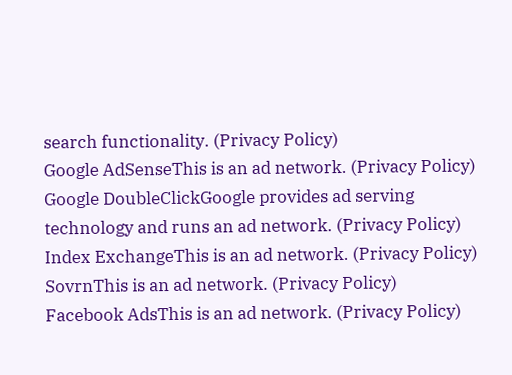search functionality. (Privacy Policy)
Google AdSenseThis is an ad network. (Privacy Policy)
Google DoubleClickGoogle provides ad serving technology and runs an ad network. (Privacy Policy)
Index ExchangeThis is an ad network. (Privacy Policy)
SovrnThis is an ad network. (Privacy Policy)
Facebook AdsThis is an ad network. (Privacy Policy)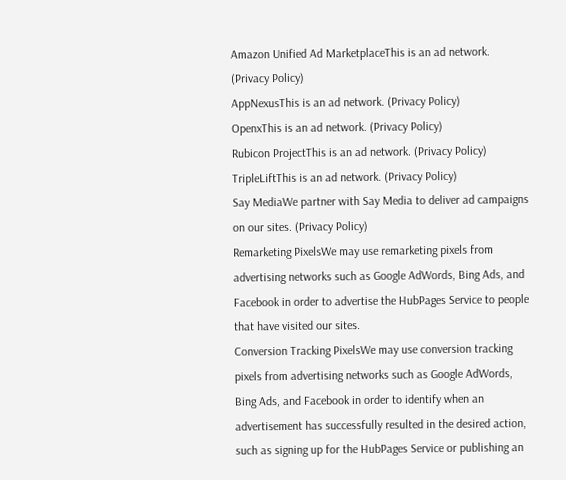Amazon Unified Ad MarketplaceThis is an ad network. (Privacy Policy)
AppNexusThis is an ad network. (Privacy Policy)
OpenxThis is an ad network. (Privacy Policy)
Rubicon ProjectThis is an ad network. (Privacy Policy)
TripleLiftThis is an ad network. (Privacy Policy)
Say MediaWe partner with Say Media to deliver ad campaigns on our sites. (Privacy Policy)
Remarketing PixelsWe may use remarketing pixels from advertising networks such as Google AdWords, Bing Ads, and Facebook in order to advertise the HubPages Service to people that have visited our sites.
Conversion Tracking PixelsWe may use conversion tracking pixels from advertising networks such as Google AdWords, Bing Ads, and Facebook in order to identify when an advertisement has successfully resulted in the desired action, such as signing up for the HubPages Service or publishing an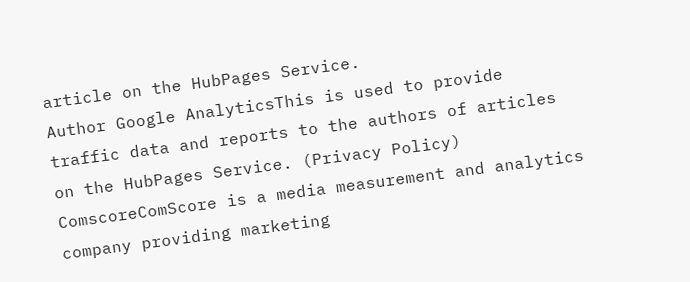article on the HubPages Service.
Author Google AnalyticsThis is used to provide traffic data and reports to the authors of articles on the HubPages Service. (Privacy Policy)
ComscoreComScore is a media measurement and analytics company providing marketing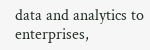data and analytics to enterprises,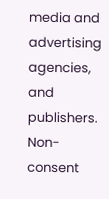media and advertising agencies, and publishers. Non-consent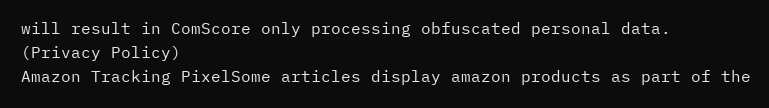will result in ComScore only processing obfuscated personal data. (Privacy Policy)
Amazon Tracking PixelSome articles display amazon products as part of the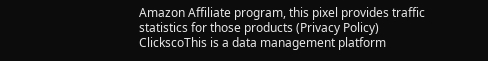Amazon Affiliate program, this pixel provides traffic statistics for those products (Privacy Policy)
ClickscoThis is a data management platform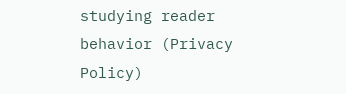studying reader behavior (Privacy Policy)